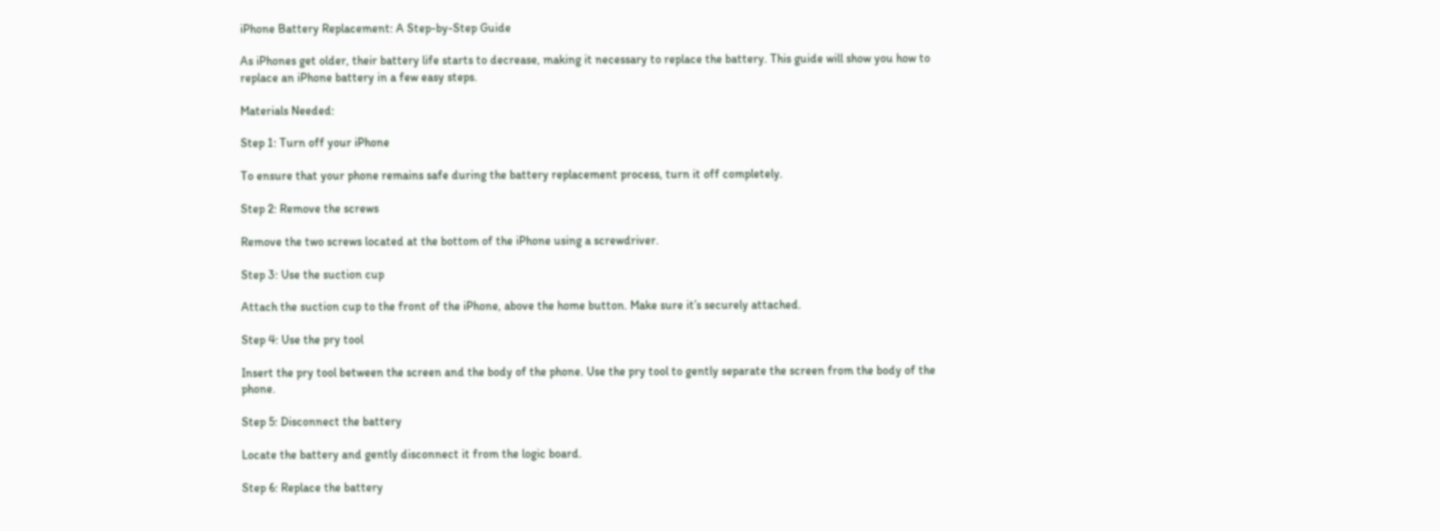iPhone Battery Replacement: A Step-by-Step Guide

As iPhones get older, their battery life starts to decrease, making it necessary to replace the battery. This guide will show you how to replace an iPhone battery in a few easy steps.

Materials Needed:

Step 1: Turn off your iPhone

To ensure that your phone remains safe during the battery replacement process, turn it off completely.

Step 2: Remove the screws

Remove the two screws located at the bottom of the iPhone using a screwdriver.

Step 3: Use the suction cup

Attach the suction cup to the front of the iPhone, above the home button. Make sure it’s securely attached.

Step 4: Use the pry tool

Insert the pry tool between the screen and the body of the phone. Use the pry tool to gently separate the screen from the body of the phone.

Step 5: Disconnect the battery

Locate the battery and gently disconnect it from the logic board.

Step 6: Replace the battery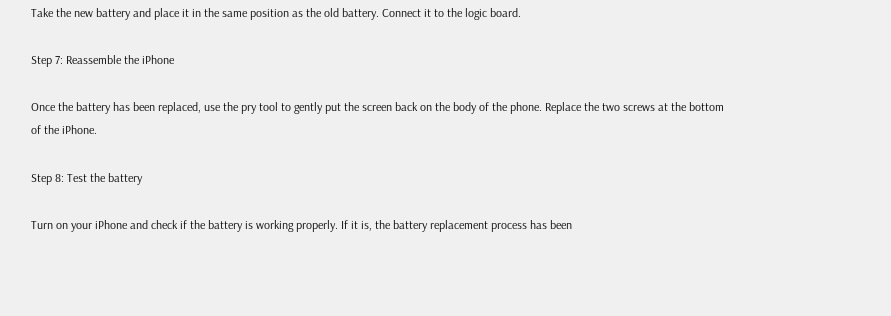Take the new battery and place it in the same position as the old battery. Connect it to the logic board.

Step 7: Reassemble the iPhone

Once the battery has been replaced, use the pry tool to gently put the screen back on the body of the phone. Replace the two screws at the bottom of the iPhone.

Step 8: Test the battery

Turn on your iPhone and check if the battery is working properly. If it is, the battery replacement process has been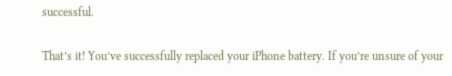successful.

That’s it! You’ve successfully replaced your iPhone battery. If you’re unsure of your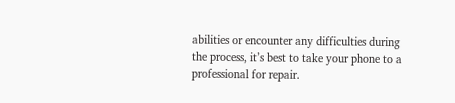abilities or encounter any difficulties during the process, it’s best to take your phone to a professional for repair.